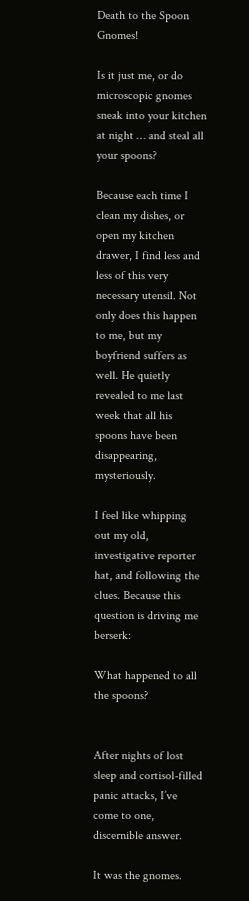Death to the Spoon Gnomes!

Is it just me, or do microscopic gnomes sneak into your kitchen at night … and steal all your spoons?

Because each time I clean my dishes, or open my kitchen drawer, I find less and less of this very necessary utensil. Not only does this happen to me, but my boyfriend suffers as well. He quietly revealed to me last week that all his spoons have been disappearing, mysteriously.

I feel like whipping out my old, investigative reporter hat, and following the clues. Because this question is driving me berserk:

What happened to all the spoons?


After nights of lost sleep and cortisol-filled panic attacks, I’ve come to one, discernible answer.

It was the gnomes.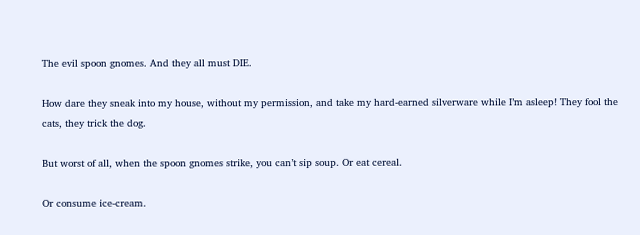The evil spoon gnomes. And they all must DIE.

How dare they sneak into my house, without my permission, and take my hard-earned silverware while I’m asleep! They fool the cats, they trick the dog.

But worst of all, when the spoon gnomes strike, you can’t sip soup. Or eat cereal.

Or consume ice-cream.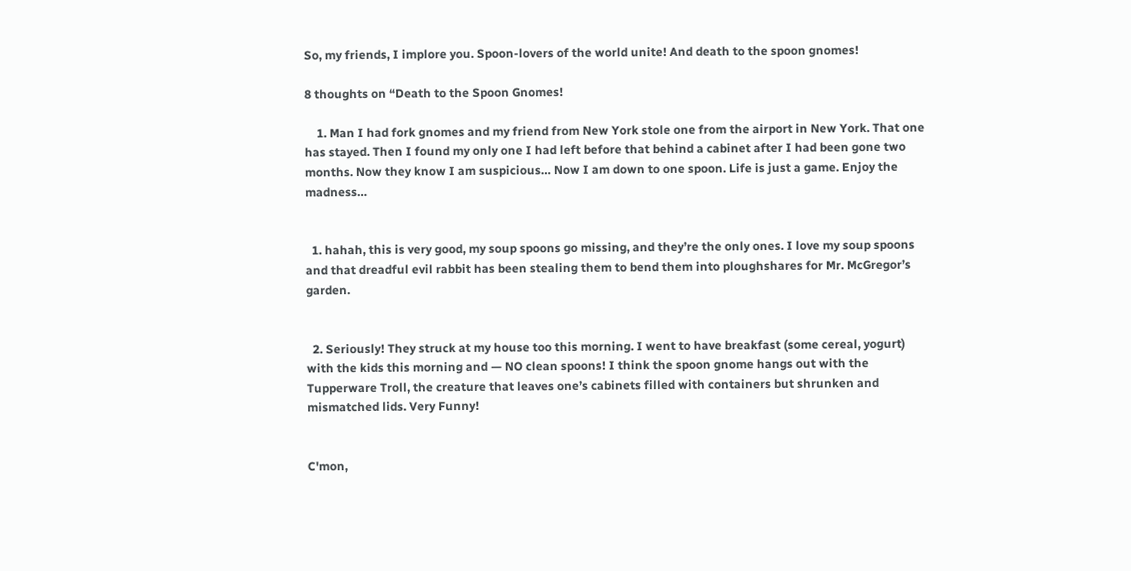So, my friends, I implore you. Spoon-lovers of the world unite! And death to the spoon gnomes!

8 thoughts on “Death to the Spoon Gnomes!

    1. Man I had fork gnomes and my friend from New York stole one from the airport in New York. That one has stayed. Then I found my only one I had left before that behind a cabinet after I had been gone two months. Now they know I am suspicious… Now I am down to one spoon. Life is just a game. Enjoy the madness…


  1. hahah, this is very good, my soup spoons go missing, and they’re the only ones. I love my soup spoons and that dreadful evil rabbit has been stealing them to bend them into ploughshares for Mr. McGregor’s garden.


  2. Seriously! They struck at my house too this morning. I went to have breakfast (some cereal, yogurt) with the kids this morning and — NO clean spoons! I think the spoon gnome hangs out with the Tupperware Troll, the creature that leaves one’s cabinets filled with containers but shrunken and mismatched lids. Very Funny!


C'mon,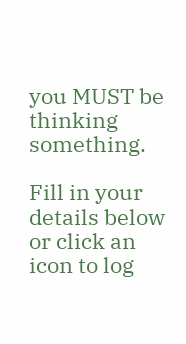you MUST be thinking something.

Fill in your details below or click an icon to log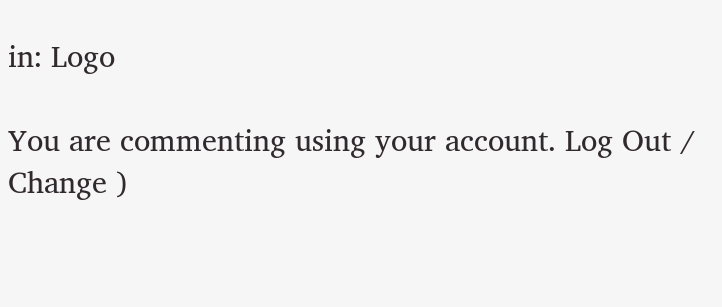in: Logo

You are commenting using your account. Log Out /  Change )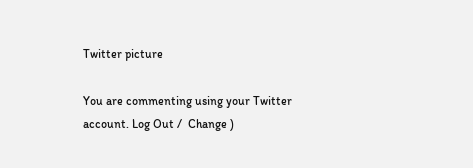Twitter picture

You are commenting using your Twitter account. Log Out /  Change )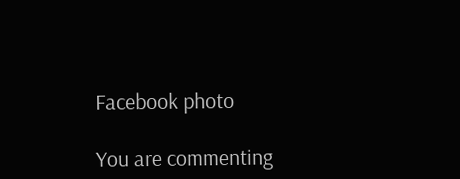Facebook photo

You are commenting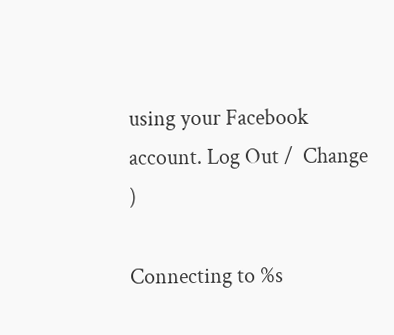using your Facebook account. Log Out /  Change )

Connecting to %s